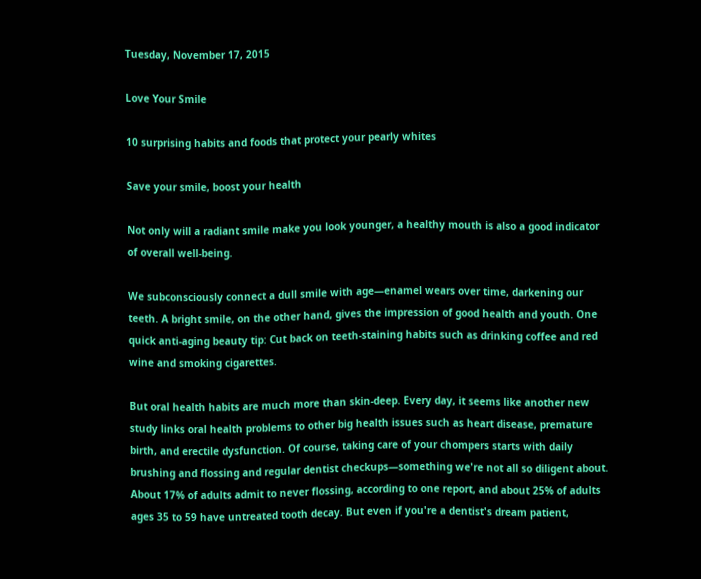Tuesday, November 17, 2015

Love Your Smile

10 surprising habits and foods that protect your pearly whites

Save your smile, boost your health

Not only will a radiant smile make you look younger, a healthy mouth is also a good indicator of overall well-being.

We subconsciously connect a dull smile with age—enamel wears over time, darkening our teeth. A bright smile, on the other hand, gives the impression of good health and youth. One quick anti-aging beauty tip: Cut back on teeth-staining habits such as drinking coffee and red wine and smoking cigarettes.

But oral health habits are much more than skin-deep. Every day, it seems like another new study links oral health problems to other big health issues such as heart disease, premature birth, and erectile dysfunction. Of course, taking care of your chompers starts with daily brushing and flossing and regular dentist checkups—something we're not all so diligent about. About 17% of adults admit to never flossing, according to one report, and about 25% of adults ages 35 to 59 have untreated tooth decay. But even if you're a dentist's dream patient,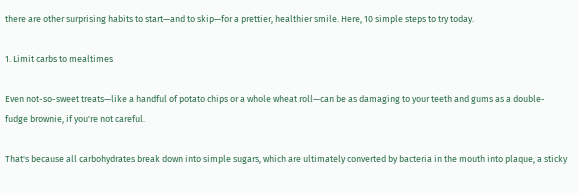there are other surprising habits to start—and to skip—for a prettier, healthier smile. Here, 10 simple steps to try today.

1. Limit carbs to mealtimes

Even not-so-sweet treats—like a handful of potato chips or a whole wheat roll—can be as damaging to your teeth and gums as a double-fudge brownie, if you're not careful.

That's because all carbohydrates break down into simple sugars, which are ultimately converted by bacteria in the mouth into plaque, a sticky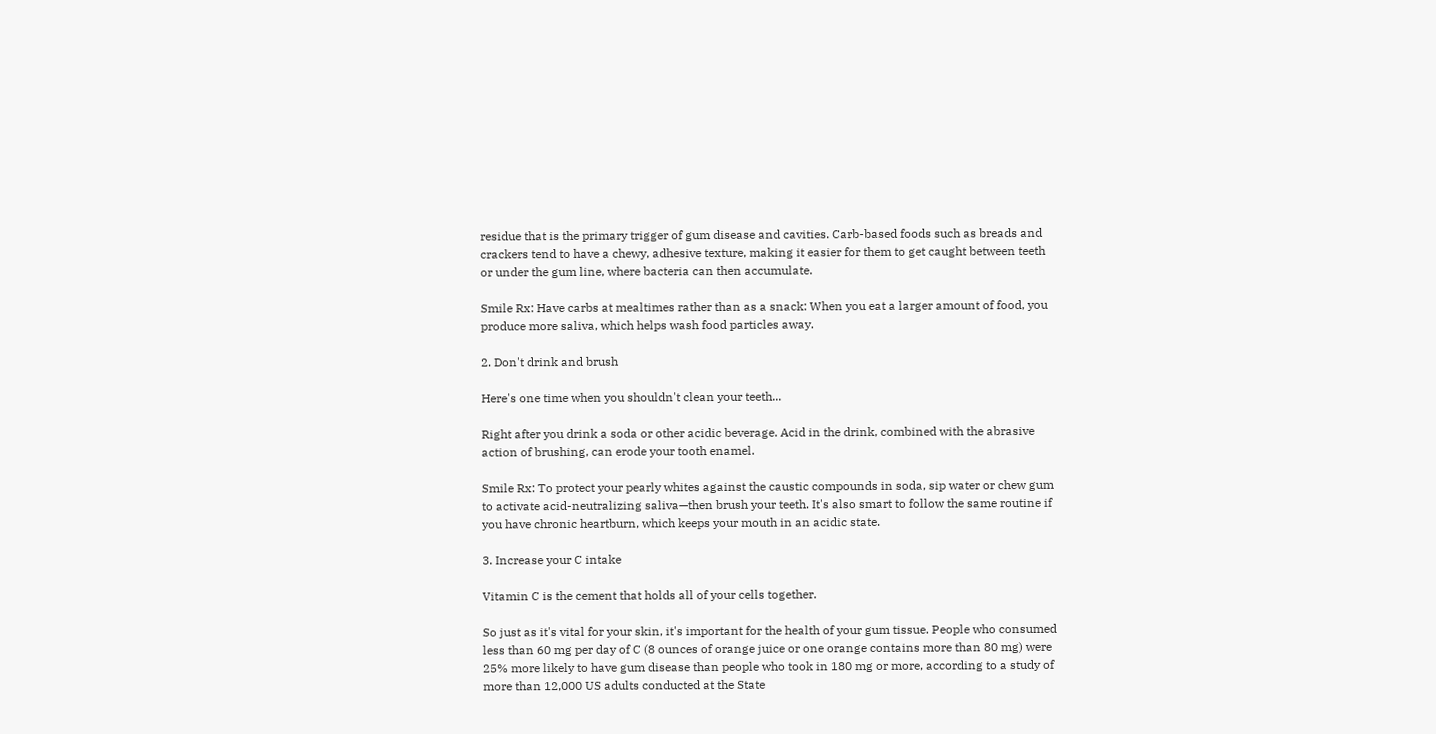residue that is the primary trigger of gum disease and cavities. Carb-based foods such as breads and crackers tend to have a chewy, adhesive texture, making it easier for them to get caught between teeth or under the gum line, where bacteria can then accumulate.

Smile Rx: Have carbs at mealtimes rather than as a snack: When you eat a larger amount of food, you produce more saliva, which helps wash food particles away.

2. Don't drink and brush

Here's one time when you shouldn't clean your teeth...

Right after you drink a soda or other acidic beverage. Acid in the drink, combined with the abrasive action of brushing, can erode your tooth enamel.

Smile Rx: To protect your pearly whites against the caustic compounds in soda, sip water or chew gum to activate acid-neutralizing saliva—then brush your teeth. It's also smart to follow the same routine if you have chronic heartburn, which keeps your mouth in an acidic state.

3. Increase your C intake

Vitamin C is the cement that holds all of your cells together.

So just as it's vital for your skin, it's important for the health of your gum tissue. People who consumed less than 60 mg per day of C (8 ounces of orange juice or one orange contains more than 80 mg) were 25% more likely to have gum disease than people who took in 180 mg or more, according to a study of more than 12,000 US adults conducted at the State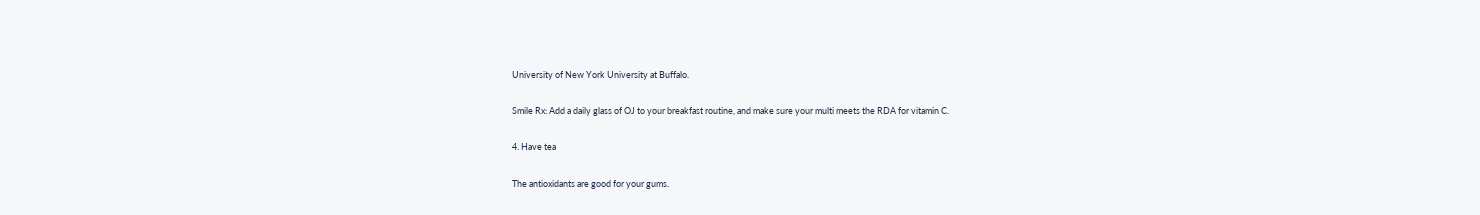University of New York University at Buffalo.

Smile Rx: Add a daily glass of OJ to your breakfast routine, and make sure your multi meets the RDA for vitamin C.

4. Have tea

The antioxidants are good for your gums.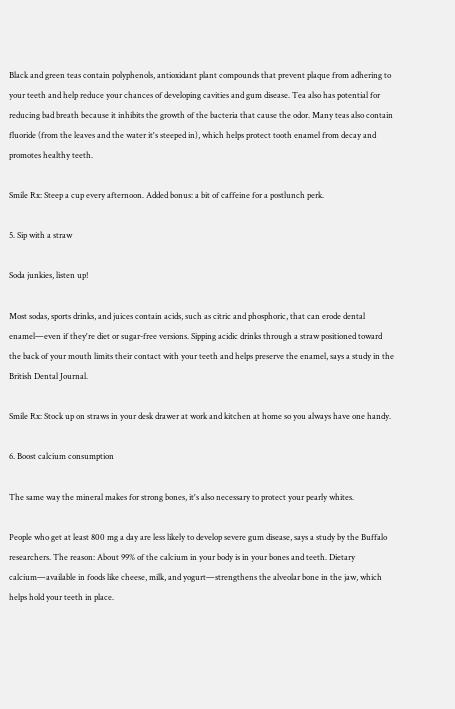Black and green teas contain polyphenols, antioxidant plant compounds that prevent plaque from adhering to your teeth and help reduce your chances of developing cavities and gum disease. Tea also has potential for reducing bad breath because it inhibits the growth of the bacteria that cause the odor. Many teas also contain fluoride (from the leaves and the water it's steeped in), which helps protect tooth enamel from decay and promotes healthy teeth.

Smile Rx: Steep a cup every afternoon. Added bonus: a bit of caffeine for a postlunch perk.

5. Sip with a straw

Soda junkies, listen up!

Most sodas, sports drinks, and juices contain acids, such as citric and phosphoric, that can erode dental enamel—even if they're diet or sugar-free versions. Sipping acidic drinks through a straw positioned toward the back of your mouth limits their contact with your teeth and helps preserve the enamel, says a study in the British Dental Journal.

Smile Rx: Stock up on straws in your desk drawer at work and kitchen at home so you always have one handy.

6. Boost calcium consumption

The same way the mineral makes for strong bones, it's also necessary to protect your pearly whites.

People who get at least 800 mg a day are less likely to develop severe gum disease, says a study by the Buffalo researchers. The reason: About 99% of the calcium in your body is in your bones and teeth. Dietary calcium—available in foods like cheese, milk, and yogurt—strengthens the alveolar bone in the jaw, which helps hold your teeth in place.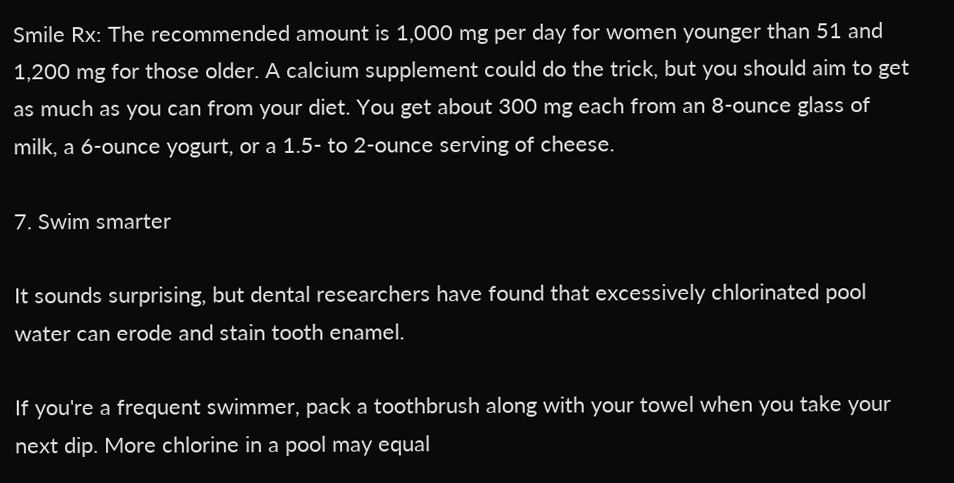Smile Rx: The recommended amount is 1,000 mg per day for women younger than 51 and 1,200 mg for those older. A calcium supplement could do the trick, but you should aim to get as much as you can from your diet. You get about 300 mg each from an 8-ounce glass of milk, a 6-ounce yogurt, or a 1.5- to 2-ounce serving of cheese.

7. Swim smarter

It sounds surprising, but dental researchers have found that excessively chlorinated pool water can erode and stain tooth enamel.

If you're a frequent swimmer, pack a toothbrush along with your towel when you take your next dip. More chlorine in a pool may equal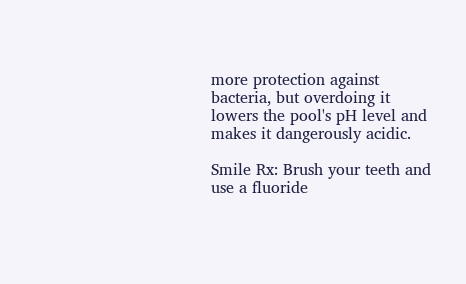more protection against bacteria, but overdoing it lowers the pool's pH level and makes it dangerously acidic.

Smile Rx: Brush your teeth and use a fluoride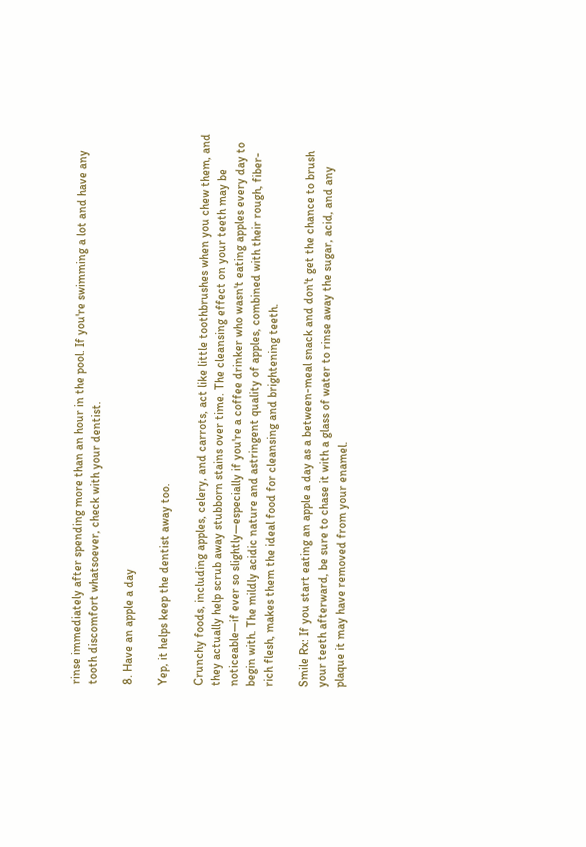rinse immediately after spending more than an hour in the pool. If you're swimming a lot and have any tooth discomfort whatsoever, check with your dentist.

8. Have an apple a day

Yep, it helps keep the dentist away too.

Crunchy foods, including apples, celery, and carrots, act like little toothbrushes when you chew them, and they actually help scrub away stubborn stains over time. The cleansing effect on your teeth may be noticeable—if ever so slightly—especially if you're a coffee drinker who wasn't eating apples every day to begin with. The mildly acidic nature and astringent quality of apples, combined with their rough, fiber-rich flesh, makes them the ideal food for cleansing and brightening teeth.

Smile Rx: If you start eating an apple a day as a between-meal snack and don't get the chance to brush your teeth afterward, be sure to chase it with a glass of water to rinse away the sugar, acid, and any plaque it may have removed from your enamel.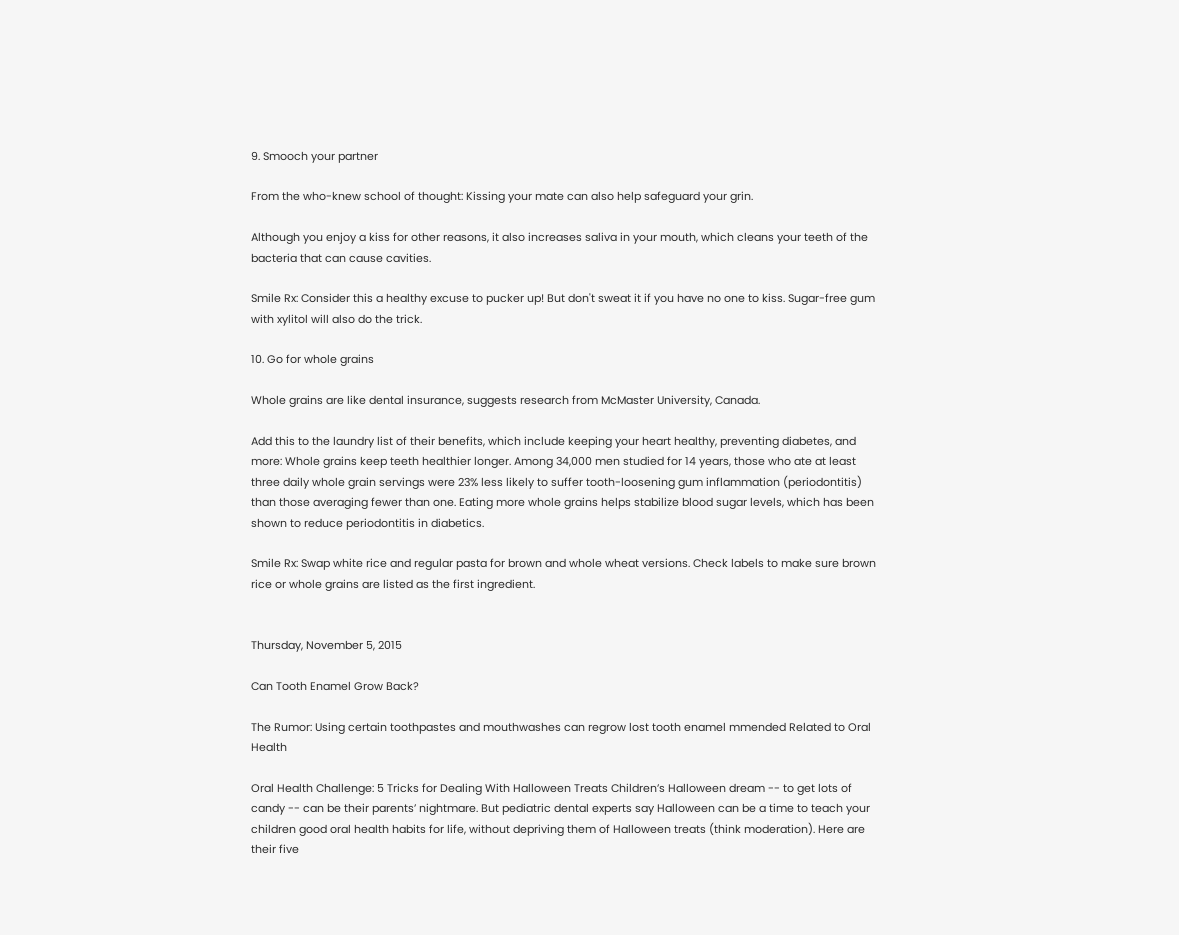9. Smooch your partner

From the who-knew school of thought: Kissing your mate can also help safeguard your grin.

Although you enjoy a kiss for other reasons, it also increases saliva in your mouth, which cleans your teeth of the bacteria that can cause cavities.

Smile Rx: Consider this a healthy excuse to pucker up! But don't sweat it if you have no one to kiss. Sugar-free gum with xylitol will also do the trick.

10. Go for whole grains

Whole grains are like dental insurance, suggests research from McMaster University, Canada.

Add this to the laundry list of their benefits, which include keeping your heart healthy, preventing diabetes, and more: Whole grains keep teeth healthier longer. Among 34,000 men studied for 14 years, those who ate at least three daily whole grain servings were 23% less likely to suffer tooth-loosening gum inflammation (periodontitis) than those averaging fewer than one. Eating more whole grains helps stabilize blood sugar levels, which has been shown to reduce periodontitis in diabetics.

Smile Rx: Swap white rice and regular pasta for brown and whole wheat versions. Check labels to make sure brown rice or whole grains are listed as the first ingredient.


Thursday, November 5, 2015

Can Tooth Enamel Grow Back?

The Rumor: Using certain toothpastes and mouthwashes can regrow lost tooth enamel mmended Related to Oral Health

Oral Health Challenge: 5 Tricks for Dealing With Halloween Treats Children’s Halloween dream -- to get lots of candy -- can be their parents’ nightmare. But pediatric dental experts say Halloween can be a time to teach your children good oral health habits for life, without depriving them of Halloween treats (think moderation). Here are their five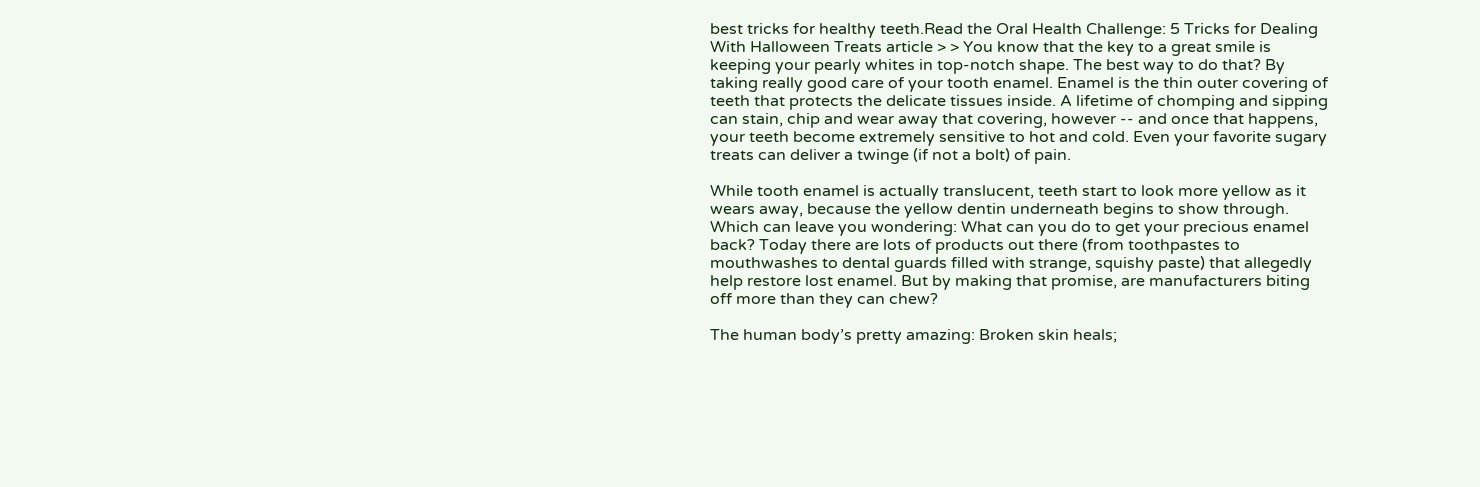best tricks for healthy teeth.Read the Oral Health Challenge: 5 Tricks for Dealing With Halloween Treats article > > You know that the key to a great smile is keeping your pearly whites in top-notch shape. The best way to do that? By taking really good care of your tooth enamel. Enamel is the thin outer covering of teeth that protects the delicate tissues inside. A lifetime of chomping and sipping can stain, chip and wear away that covering, however -- and once that happens, your teeth become extremely sensitive to hot and cold. Even your favorite sugary treats can deliver a twinge (if not a bolt) of pain.

While tooth enamel is actually translucent, teeth start to look more yellow as it wears away, because the yellow dentin underneath begins to show through. Which can leave you wondering: What can you do to get your precious enamel back? Today there are lots of products out there (from toothpastes to mouthwashes to dental guards filled with strange, squishy paste) that allegedly help restore lost enamel. But by making that promise, are manufacturers biting off more than they can chew?

The human body’s pretty amazing: Broken skin heals;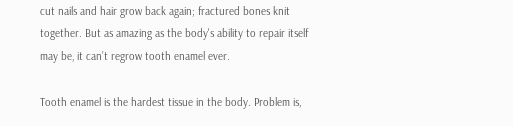cut nails and hair grow back again; fractured bones knit together. But as amazing as the body's ability to repair itself may be, it can’t regrow tooth enamel ever.

Tooth enamel is the hardest tissue in the body. Problem is,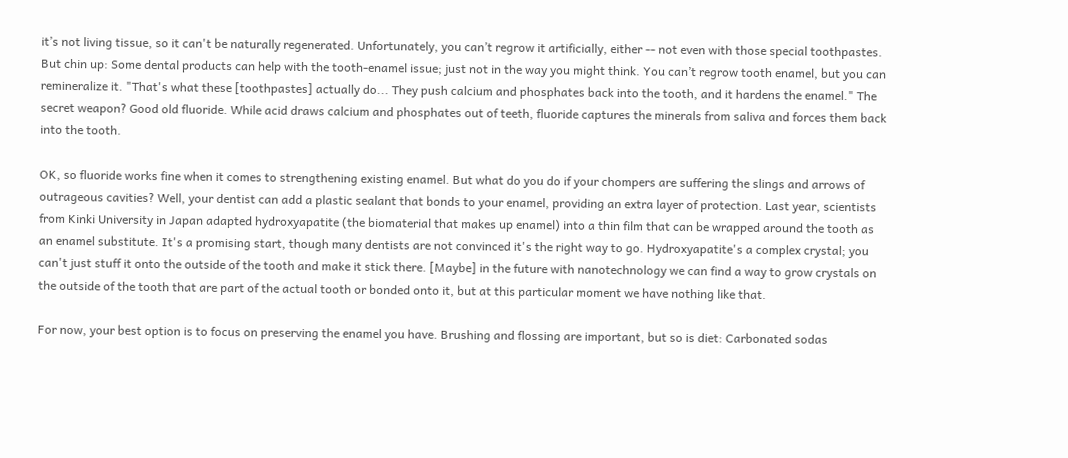it’s not living tissue, so it can't be naturally regenerated. Unfortunately, you can’t regrow it artificially, either -- not even with those special toothpastes. But chin up: Some dental products can help with the tooth-enamel issue; just not in the way you might think. You can’t regrow tooth enamel, but you can remineralize it. "That's what these [toothpastes] actually do... They push calcium and phosphates back into the tooth, and it hardens the enamel." The secret weapon? Good old fluoride. While acid draws calcium and phosphates out of teeth, fluoride captures the minerals from saliva and forces them back into the tooth.

OK, so fluoride works fine when it comes to strengthening existing enamel. But what do you do if your chompers are suffering the slings and arrows of outrageous cavities? Well, your dentist can add a plastic sealant that bonds to your enamel, providing an extra layer of protection. Last year, scientists from Kinki University in Japan adapted hydroxyapatite (the biomaterial that makes up enamel) into a thin film that can be wrapped around the tooth as an enamel substitute. It's a promising start, though many dentists are not convinced it's the right way to go. Hydroxyapatite's a complex crystal; you can't just stuff it onto the outside of the tooth and make it stick there. [Maybe] in the future with nanotechnology we can find a way to grow crystals on the outside of the tooth that are part of the actual tooth or bonded onto it, but at this particular moment we have nothing like that.

For now, your best option is to focus on preserving the enamel you have. Brushing and flossing are important, but so is diet: Carbonated sodas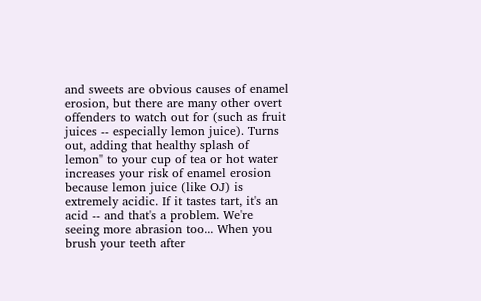and sweets are obvious causes of enamel erosion, but there are many other overt offenders to watch out for (such as fruit juices -- especially lemon juice). Turns out, adding that healthy splash of lemon" to your cup of tea or hot water increases your risk of enamel erosion because lemon juice (like OJ) is extremely acidic. If it tastes tart, it's an acid -- and that's a problem. We're seeing more abrasion too... When you brush your teeth after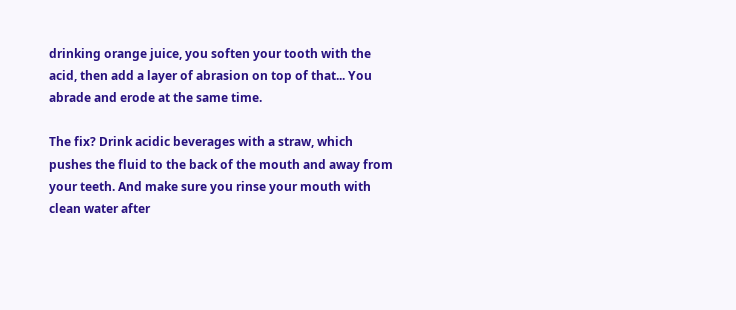drinking orange juice, you soften your tooth with the acid, then add a layer of abrasion on top of that... You abrade and erode at the same time.

The fix? Drink acidic beverages with a straw, which pushes the fluid to the back of the mouth and away from your teeth. And make sure you rinse your mouth with clean water after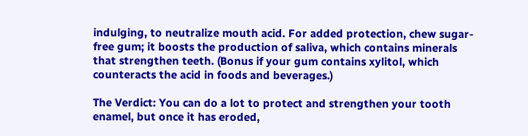indulging, to neutralize mouth acid. For added protection, chew sugar-free gum; it boosts the production of saliva, which contains minerals that strengthen teeth. (Bonus if your gum contains xylitol, which counteracts the acid in foods and beverages.)

The Verdict: You can do a lot to protect and strengthen your tooth enamel, but once it has eroded,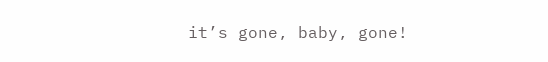it’s gone, baby, gone!